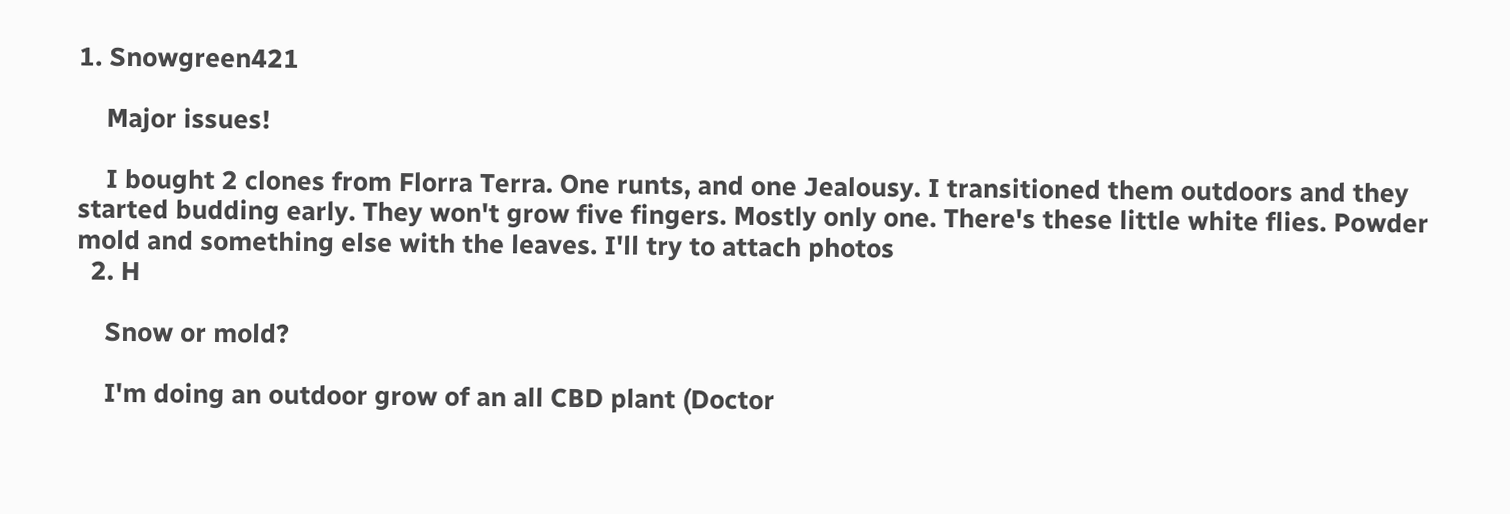1. Snowgreen421

    Major issues!

    I bought 2 clones from Florra Terra. One runts, and one Jealousy. I transitioned them outdoors and they started budding early. They won't grow five fingers. Mostly only one. There's these little white flies. Powder mold and something else with the leaves. I'll try to attach photos
  2. H

    Snow or mold?

    I'm doing an outdoor grow of an all CBD plant (Doctor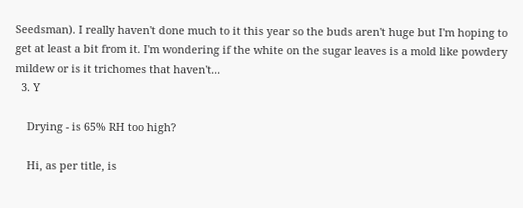Seedsman). I really haven't done much to it this year so the buds aren't huge but I'm hoping to get at least a bit from it. I'm wondering if the white on the sugar leaves is a mold like powdery mildew or is it trichomes that haven't...
  3. Y

    Drying - is 65% RH too high?

    Hi, as per title, is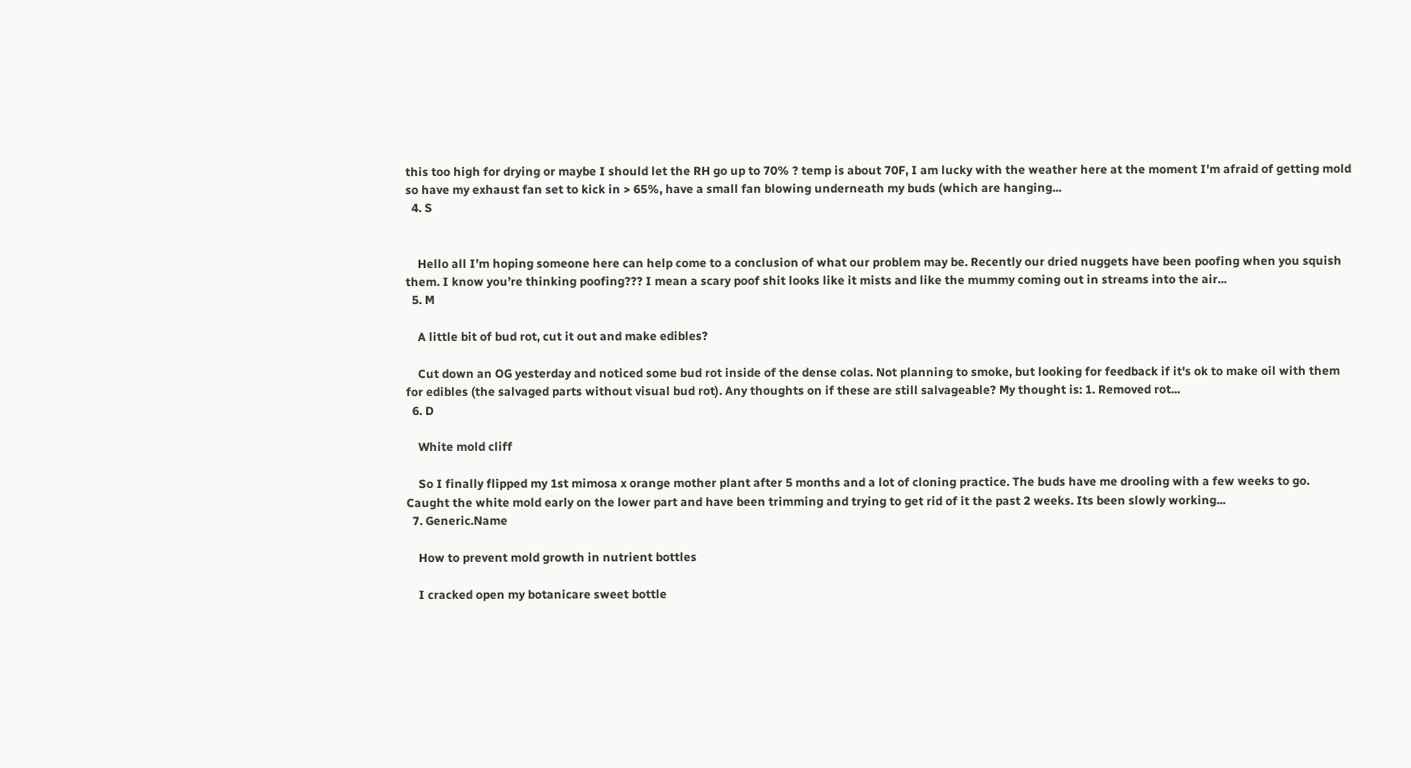this too high for drying or maybe I should let the RH go up to 70% ? temp is about 70F, I am lucky with the weather here at the moment I'm afraid of getting mold so have my exhaust fan set to kick in > 65%, have a small fan blowing underneath my buds (which are hanging...
  4. S


    Hello all I’m hoping someone here can help come to a conclusion of what our problem may be. Recently our dried nuggets have been poofing when you squish them. I know you’re thinking poofing??? I mean a scary poof shit looks like it mists and like the mummy coming out in streams into the air...
  5. M

    A little bit of bud rot, cut it out and make edibles?

    Cut down an OG yesterday and noticed some bud rot inside of the dense colas. Not planning to smoke, but looking for feedback if it's ok to make oil with them for edibles (the salvaged parts without visual bud rot). Any thoughts on if these are still salvageable? My thought is: 1. Removed rot...
  6. D

    White mold cliff

    So I finally flipped my 1st mimosa x orange mother plant after 5 months and a lot of cloning practice. The buds have me drooling with a few weeks to go. Caught the white mold early on the lower part and have been trimming and trying to get rid of it the past 2 weeks. Its been slowly working...
  7. Generic.Name

    How to prevent mold growth in nutrient bottles

    I cracked open my botanicare sweet bottle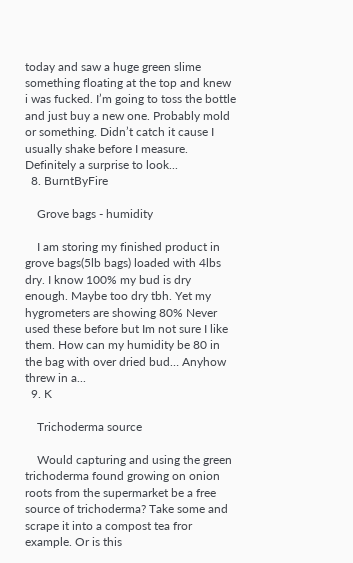today and saw a huge green slime something floating at the top and knew i was fucked. I’m going to toss the bottle and just buy a new one. Probably mold or something. Didn’t catch it cause I usually shake before I measure. Definitely a surprise to look...
  8. BurntByFire

    Grove bags - humidity

    I am storing my finished product in grove bags(5lb bags) loaded with 4lbs dry. I know 100% my bud is dry enough. Maybe too dry tbh. Yet my hygrometers are showing 80% Never used these before but Im not sure I like them. How can my humidity be 80 in the bag with over dried bud… Anyhow threw in a...
  9. K

    Trichoderma source

    Would capturing and using the green trichoderma found growing on onion roots from the supermarket be a free source of trichoderma? Take some and scrape it into a compost tea fror example. Or is this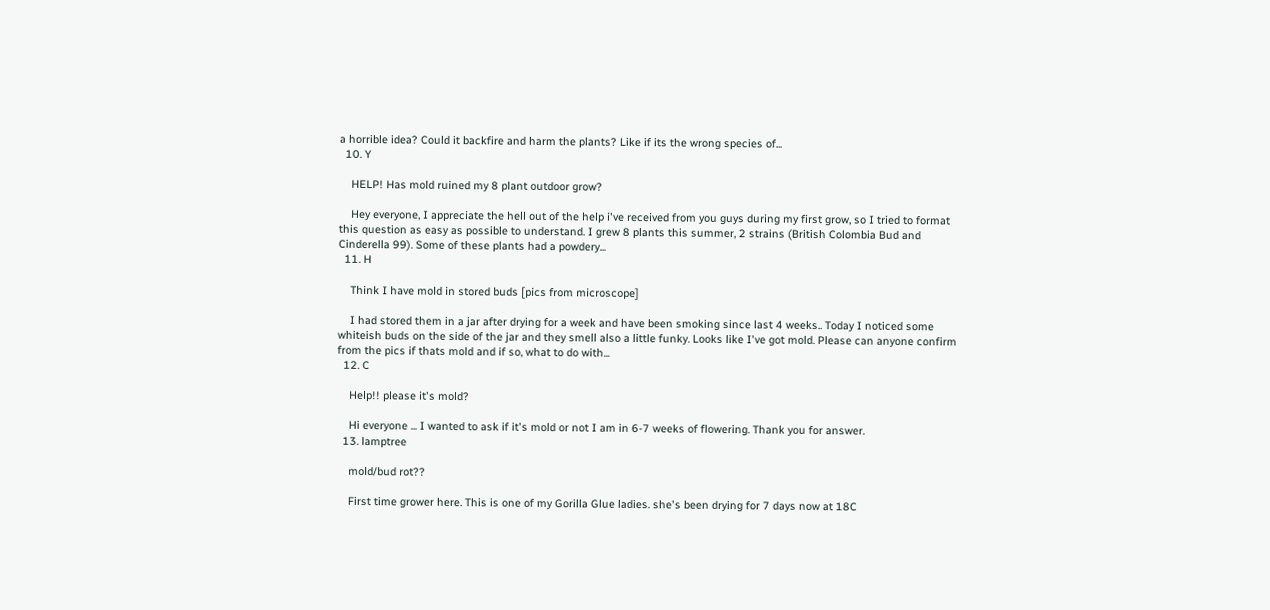a horrible idea? Could it backfire and harm the plants? Like if its the wrong species of...
  10. Y

    HELP! Has mold ruined my 8 plant outdoor grow?

    Hey everyone, I appreciate the hell out of the help i've received from you guys during my first grow, so I tried to format this question as easy as possible to understand. I grew 8 plants this summer, 2 strains (British Colombia Bud and Cinderella 99). Some of these plants had a powdery...
  11. H

    Think I have mold in stored buds [pics from microscope]

    I had stored them in a jar after drying for a week and have been smoking since last 4 weeks.. Today I noticed some whiteish buds on the side of the jar and they smell also a little funky. Looks like I've got mold. Please can anyone confirm from the pics if thats mold and if so, what to do with...
  12. C

    Help!! please it's mold?

    Hi everyone ... I wanted to ask if it's mold or not I am in 6-7 weeks of flowering. Thank you for answer.
  13. lamptree

    mold/bud rot??

    First time grower here. This is one of my Gorilla Glue ladies. she's been drying for 7 days now at 18C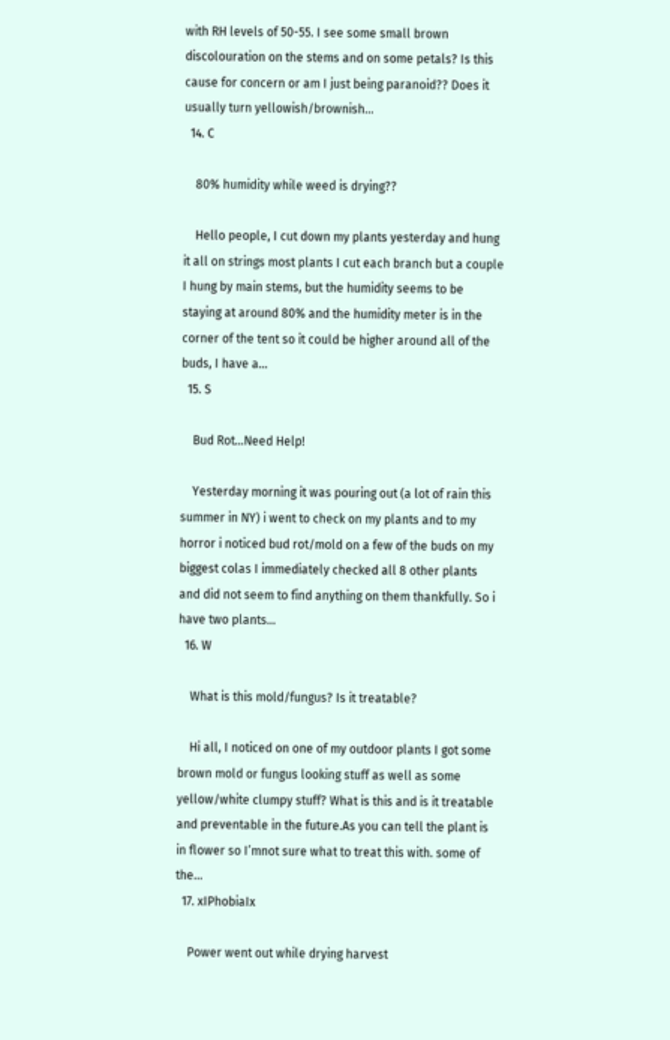with RH levels of 50-55. I see some small brown discolouration on the stems and on some petals? Is this cause for concern or am I just being paranoid?? Does it usually turn yellowish/brownish...
  14. C

    80% humidity while weed is drying??

    Hello people, I cut down my plants yesterday and hung it all on strings most plants I cut each branch but a couple I hung by main stems, but the humidity seems to be staying at around 80% and the humidity meter is in the corner of the tent so it could be higher around all of the buds, I have a...
  15. S

    Bud Rot...Need Help!

    Yesterday morning it was pouring out (a lot of rain this summer in NY) i went to check on my plants and to my horror i noticed bud rot/mold on a few of the buds on my biggest colas I immediately checked all 8 other plants and did not seem to find anything on them thankfully. So i have two plants...
  16. W

    What is this mold/fungus? Is it treatable?

    Hi all, I noticed on one of my outdoor plants I got some brown mold or fungus looking stuff as well as some yellow/white clumpy stuff? What is this and is it treatable and preventable in the future.As you can tell the plant is in flower so I’mnot sure what to treat this with. some of the...
  17. xIPhobiaIx

    Power went out while drying harvest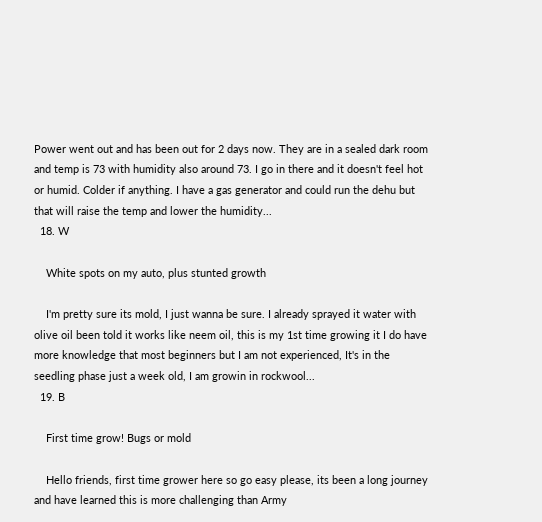Power went out and has been out for 2 days now. They are in a sealed dark room and temp is 73 with humidity also around 73. I go in there and it doesn't feel hot or humid. Colder if anything. I have a gas generator and could run the dehu but that will raise the temp and lower the humidity...
  18. W

    White spots on my auto, plus stunted growth

    I'm pretty sure its mold, I just wanna be sure. I already sprayed it water with olive oil been told it works like neem oil, this is my 1st time growing it I do have more knowledge that most beginners but I am not experienced, It's in the seedling phase just a week old, I am growin in rockwool...
  19. B

    First time grow! Bugs or mold

    Hello friends, first time grower here so go easy please, its been a long journey and have learned this is more challenging than Army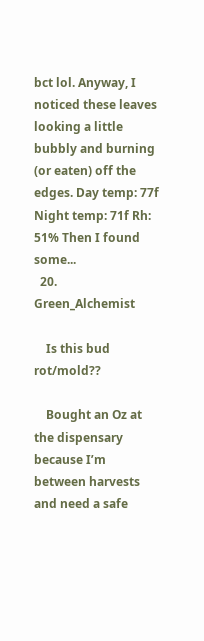bct lol. Anyway, I noticed these leaves looking a little bubbly and burning (or eaten) off the edges. Day temp: 77f Night temp: 71f Rh: 51% Then I found some...
  20. Green_Alchemist

    Is this bud rot/mold??

    Bought an Oz at the dispensary because I’m between harvests and need a safe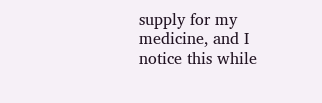supply for my medicine, and I notice this while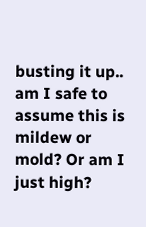busting it up.. am I safe to assume this is mildew or mold? Or am I just high?